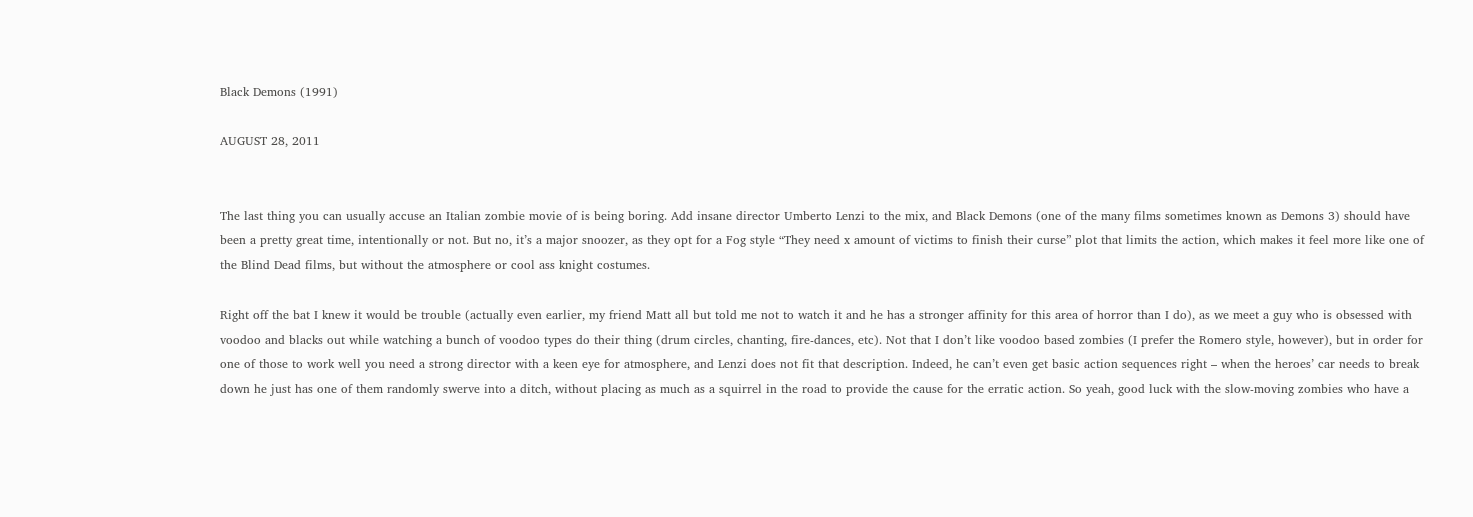Black Demons (1991)

AUGUST 28, 2011


The last thing you can usually accuse an Italian zombie movie of is being boring. Add insane director Umberto Lenzi to the mix, and Black Demons (one of the many films sometimes known as Demons 3) should have been a pretty great time, intentionally or not. But no, it’s a major snoozer, as they opt for a Fog style “They need x amount of victims to finish their curse” plot that limits the action, which makes it feel more like one of the Blind Dead films, but without the atmosphere or cool ass knight costumes.

Right off the bat I knew it would be trouble (actually even earlier, my friend Matt all but told me not to watch it and he has a stronger affinity for this area of horror than I do), as we meet a guy who is obsessed with voodoo and blacks out while watching a bunch of voodoo types do their thing (drum circles, chanting, fire-dances, etc). Not that I don’t like voodoo based zombies (I prefer the Romero style, however), but in order for one of those to work well you need a strong director with a keen eye for atmosphere, and Lenzi does not fit that description. Indeed, he can’t even get basic action sequences right – when the heroes’ car needs to break down he just has one of them randomly swerve into a ditch, without placing as much as a squirrel in the road to provide the cause for the erratic action. So yeah, good luck with the slow-moving zombies who have a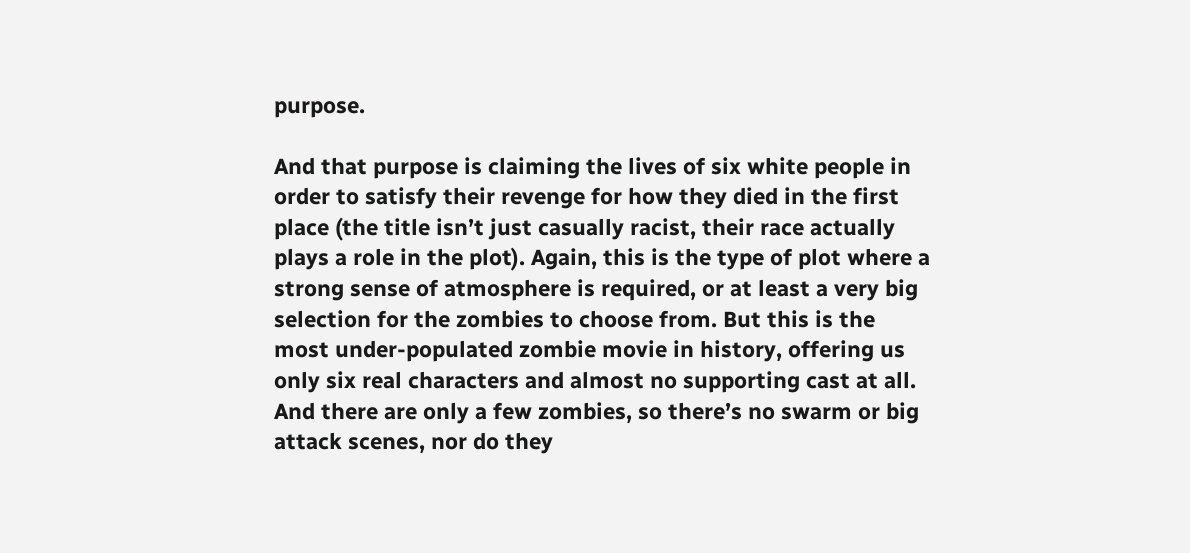purpose.

And that purpose is claiming the lives of six white people in order to satisfy their revenge for how they died in the first place (the title isn’t just casually racist, their race actually plays a role in the plot). Again, this is the type of plot where a strong sense of atmosphere is required, or at least a very big selection for the zombies to choose from. But this is the most under-populated zombie movie in history, offering us only six real characters and almost no supporting cast at all. And there are only a few zombies, so there’s no swarm or big attack scenes, nor do they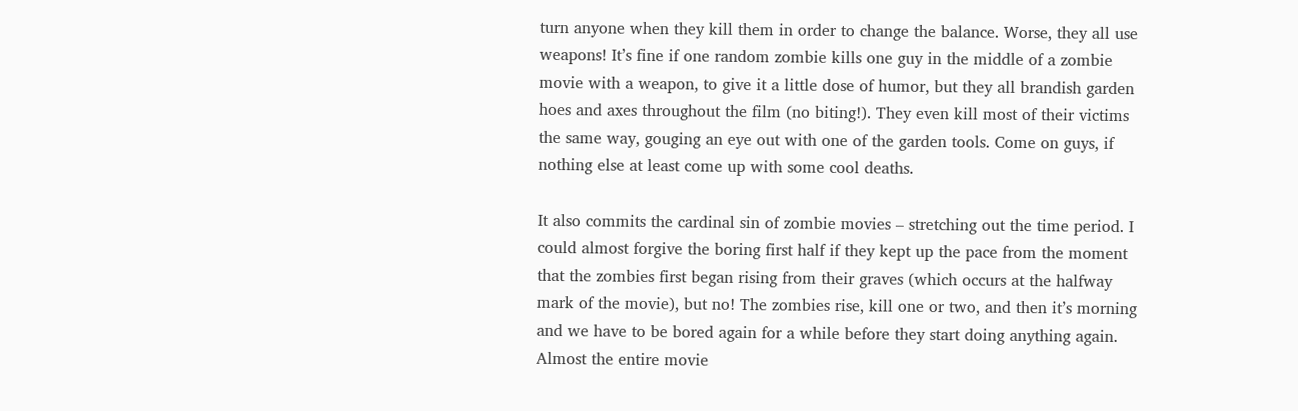turn anyone when they kill them in order to change the balance. Worse, they all use weapons! It’s fine if one random zombie kills one guy in the middle of a zombie movie with a weapon, to give it a little dose of humor, but they all brandish garden hoes and axes throughout the film (no biting!). They even kill most of their victims the same way, gouging an eye out with one of the garden tools. Come on guys, if nothing else at least come up with some cool deaths.

It also commits the cardinal sin of zombie movies – stretching out the time period. I could almost forgive the boring first half if they kept up the pace from the moment that the zombies first began rising from their graves (which occurs at the halfway mark of the movie), but no! The zombies rise, kill one or two, and then it’s morning and we have to be bored again for a while before they start doing anything again. Almost the entire movie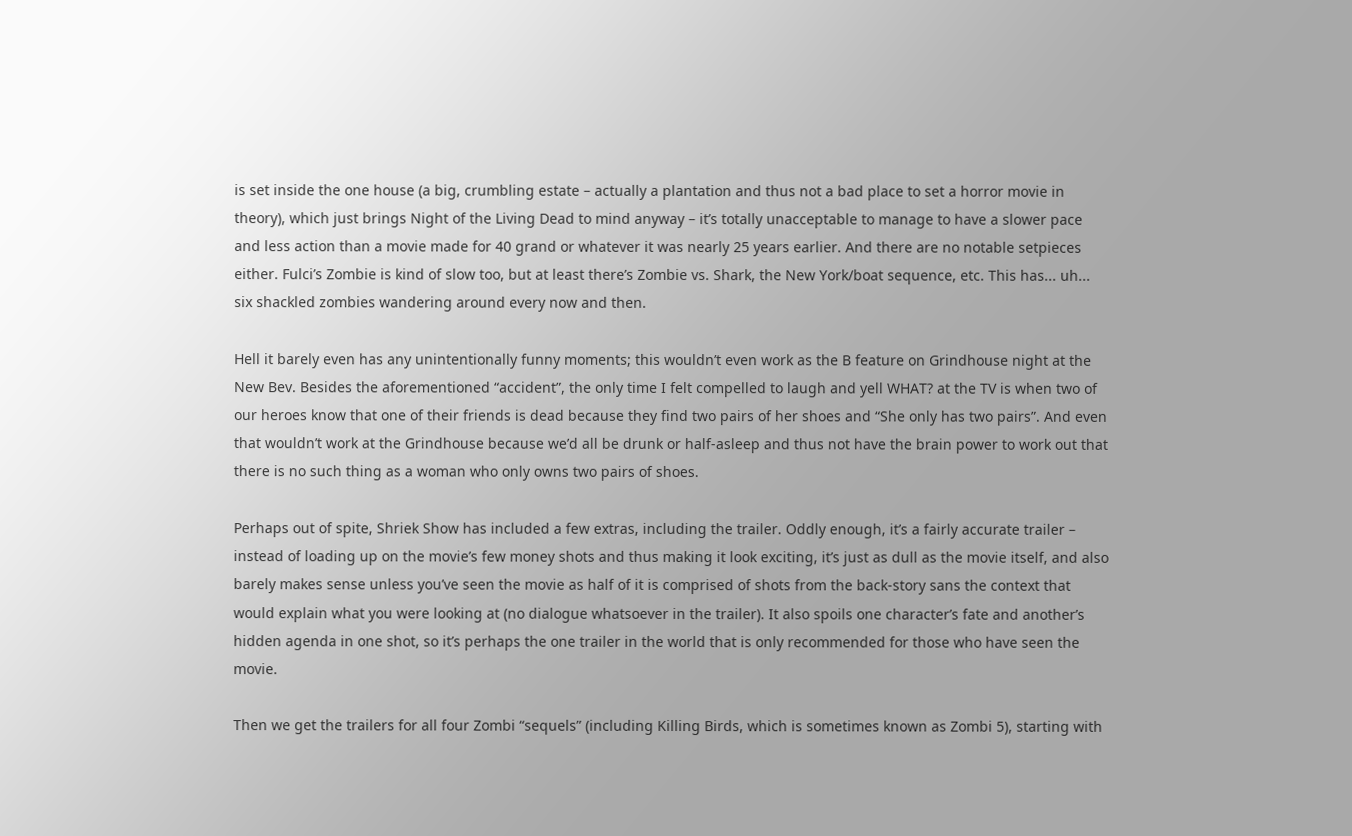is set inside the one house (a big, crumbling estate – actually a plantation and thus not a bad place to set a horror movie in theory), which just brings Night of the Living Dead to mind anyway – it’s totally unacceptable to manage to have a slower pace and less action than a movie made for 40 grand or whatever it was nearly 25 years earlier. And there are no notable setpieces either. Fulci’s Zombie is kind of slow too, but at least there’s Zombie vs. Shark, the New York/boat sequence, etc. This has... uh... six shackled zombies wandering around every now and then.

Hell it barely even has any unintentionally funny moments; this wouldn’t even work as the B feature on Grindhouse night at the New Bev. Besides the aforementioned “accident”, the only time I felt compelled to laugh and yell WHAT? at the TV is when two of our heroes know that one of their friends is dead because they find two pairs of her shoes and “She only has two pairs”. And even that wouldn’t work at the Grindhouse because we’d all be drunk or half-asleep and thus not have the brain power to work out that there is no such thing as a woman who only owns two pairs of shoes.

Perhaps out of spite, Shriek Show has included a few extras, including the trailer. Oddly enough, it’s a fairly accurate trailer – instead of loading up on the movie’s few money shots and thus making it look exciting, it’s just as dull as the movie itself, and also barely makes sense unless you’ve seen the movie as half of it is comprised of shots from the back-story sans the context that would explain what you were looking at (no dialogue whatsoever in the trailer). It also spoils one character’s fate and another’s hidden agenda in one shot, so it’s perhaps the one trailer in the world that is only recommended for those who have seen the movie.

Then we get the trailers for all four Zombi “sequels” (including Killing Birds, which is sometimes known as Zombi 5), starting with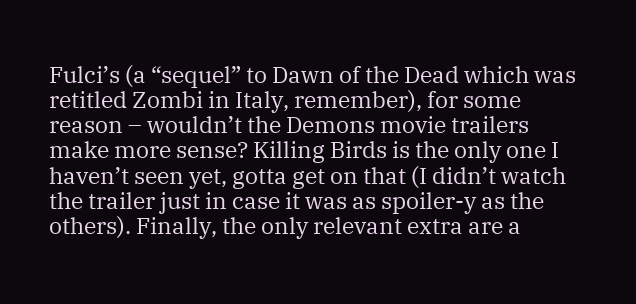Fulci’s (a “sequel” to Dawn of the Dead which was retitled Zombi in Italy, remember), for some reason – wouldn’t the Demons movie trailers make more sense? Killing Birds is the only one I haven’t seen yet, gotta get on that (I didn’t watch the trailer just in case it was as spoiler-y as the others). Finally, the only relevant extra are a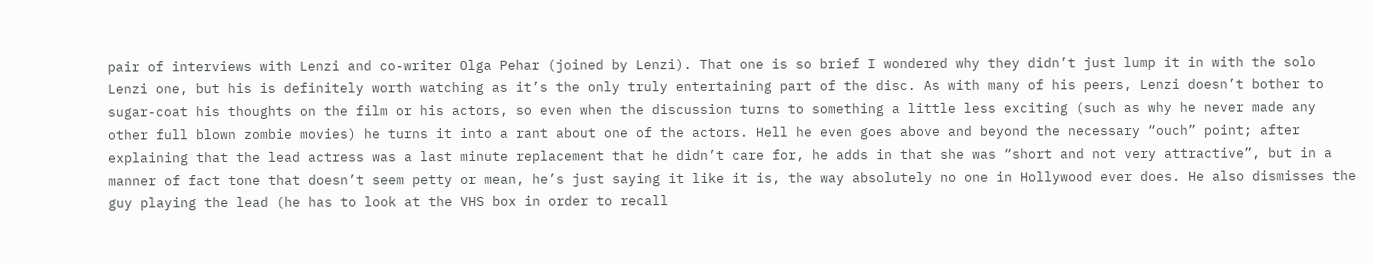pair of interviews with Lenzi and co-writer Olga Pehar (joined by Lenzi). That one is so brief I wondered why they didn’t just lump it in with the solo Lenzi one, but his is definitely worth watching as it’s the only truly entertaining part of the disc. As with many of his peers, Lenzi doesn’t bother to sugar-coat his thoughts on the film or his actors, so even when the discussion turns to something a little less exciting (such as why he never made any other full blown zombie movies) he turns it into a rant about one of the actors. Hell he even goes above and beyond the necessary “ouch” point; after explaining that the lead actress was a last minute replacement that he didn’t care for, he adds in that she was “short and not very attractive”, but in a manner of fact tone that doesn’t seem petty or mean, he’s just saying it like it is, the way absolutely no one in Hollywood ever does. He also dismisses the guy playing the lead (he has to look at the VHS box in order to recall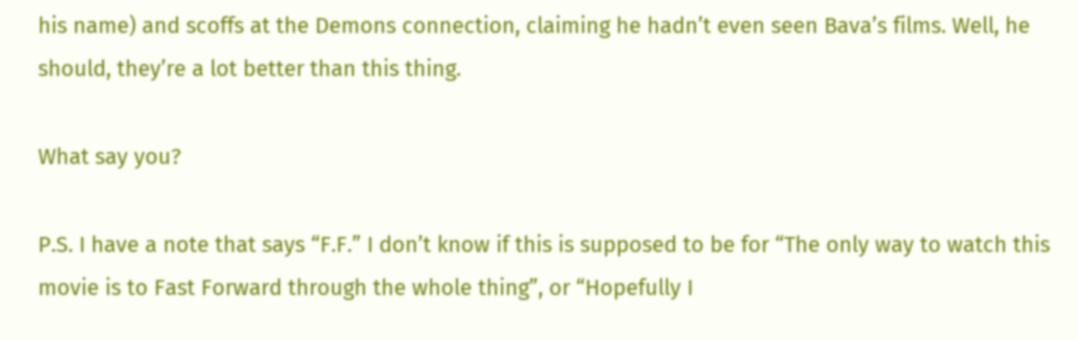his name) and scoffs at the Demons connection, claiming he hadn’t even seen Bava’s films. Well, he should, they’re a lot better than this thing.

What say you?

P.S. I have a note that says “F.F.” I don’t know if this is supposed to be for “The only way to watch this movie is to Fast Forward through the whole thing”, or “Hopefully I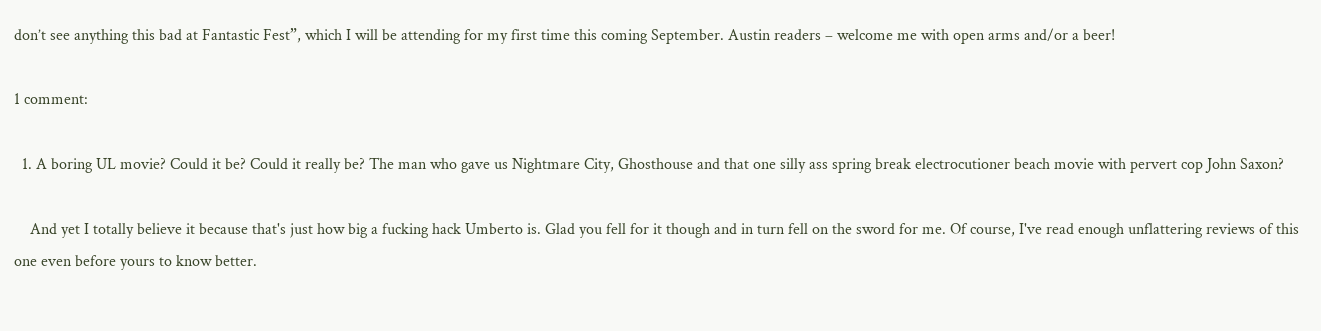don’t see anything this bad at Fantastic Fest”, which I will be attending for my first time this coming September. Austin readers – welcome me with open arms and/or a beer!

1 comment:

  1. A boring UL movie? Could it be? Could it really be? The man who gave us Nightmare City, Ghosthouse and that one silly ass spring break electrocutioner beach movie with pervert cop John Saxon?

    And yet I totally believe it because that's just how big a fucking hack Umberto is. Glad you fell for it though and in turn fell on the sword for me. Of course, I've read enough unflattering reviews of this one even before yours to know better.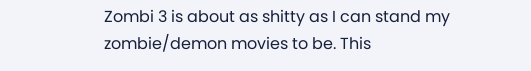Zombi 3 is about as shitty as I can stand my zombie/demon movies to be. This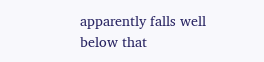apparently falls well below that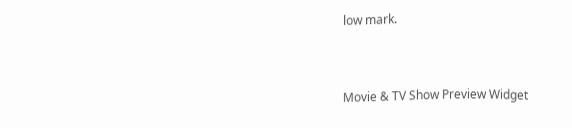low mark.


Movie & TV Show Preview Widget